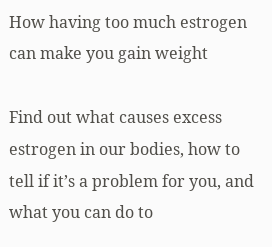How having too much estrogen can make you gain weight

Find out what causes excess estrogen in our bodies, how to tell if it’s a problem for you, and what you can do to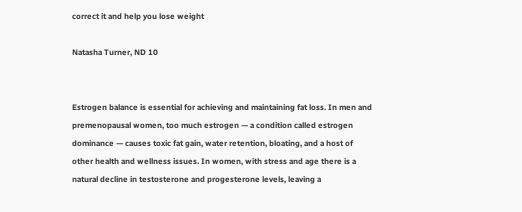correct it and help you lose weight

Natasha Turner, ND 10


Estrogen balance is essential for achieving and maintaining fat loss. In men and premenopausal women, too much estrogen — a condition called estrogen dominance — causes toxic fat gain, water retention, bloating, and a host of other health and wellness issues. In women, with stress and age there is a natural decline in testosterone and progesterone levels, leaving a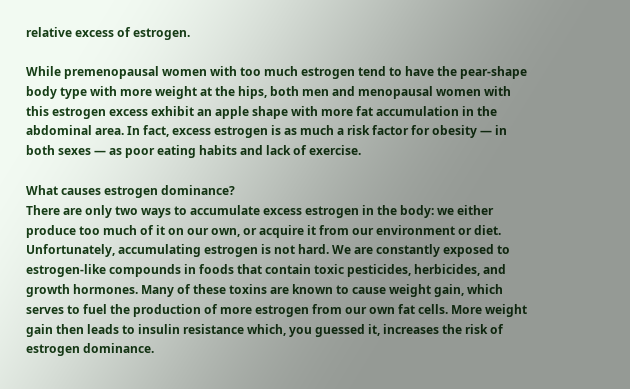relative excess of estrogen.

While premenopausal women with too much estrogen tend to have the pear-shape body type with more weight at the hips, both men and menopausal women with this estrogen excess exhibit an apple shape with more fat accumulation in the abdominal area. In fact, excess estrogen is as much a risk factor for obesity — in both sexes — as poor eating habits and lack of exercise.

What causes estrogen dominance?
There are only two ways to accumulate excess estrogen in the body: we either produce too much of it on our own, or acquire it from our environment or diet. Unfortunately, accumulating estrogen is not hard. We are constantly exposed to estrogen-like compounds in foods that contain toxic pesticides, herbicides, and growth hormones. Many of these toxins are known to cause weight gain, which serves to fuel the production of more estrogen from our own fat cells. More weight gain then leads to insulin resistance which, you guessed it, increases the risk of estrogen dominance.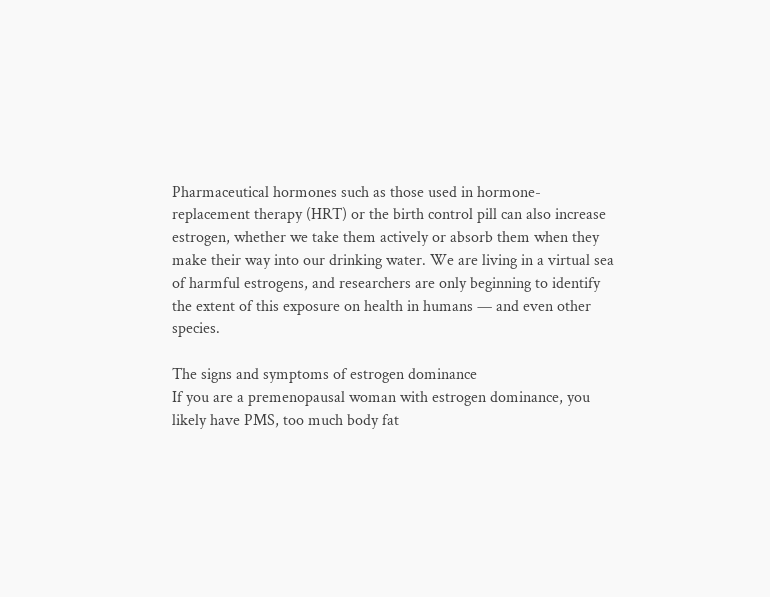Pharmaceutical hormones such as those used in hormone-replacement therapy (HRT) or the birth control pill can also increase estrogen, whether we take them actively or absorb them when they make their way into our drinking water. We are living in a virtual sea of harmful estrogens, and researchers are only beginning to identify the extent of this exposure on health in humans — and even other species.

The signs and symptoms of estrogen dominance
If you are a premenopausal woman with estrogen dominance, you likely have PMS, too much body fat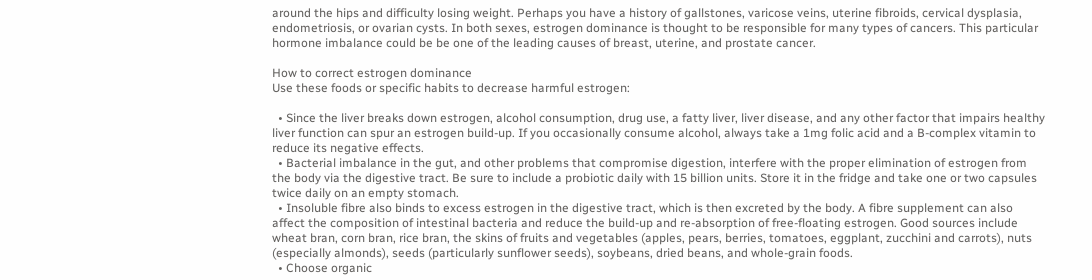around the hips and difficulty losing weight. Perhaps you have a history of gallstones, varicose veins, uterine fibroids, cervical dysplasia, endometriosis, or ovarian cysts. In both sexes, estrogen dominance is thought to be responsible for many types of cancers. This particular hormone imbalance could be be one of the leading causes of breast, uterine, and prostate cancer.

How to correct estrogen dominance
Use these foods or specific habits to decrease harmful estrogen:

  • Since the liver breaks down estrogen, alcohol consumption, drug use, a fatty liver, liver disease, and any other factor that impairs healthy liver function can spur an estrogen build-up. If you occasionally consume alcohol, always take a 1mg folic acid and a B-complex vitamin to reduce its negative effects.
  • Bacterial imbalance in the gut, and other problems that compromise digestion, interfere with the proper elimination of estrogen from the body via the digestive tract. Be sure to include a probiotic daily with 15 billion units. Store it in the fridge and take one or two capsules twice daily on an empty stomach.
  • Insoluble fibre also binds to excess estrogen in the digestive tract, which is then excreted by the body. A fibre supplement can also affect the composition of intestinal bacteria and reduce the build-up and re-absorption of free-floating estrogen. Good sources include wheat bran, corn bran, rice bran, the skins of fruits and vegetables (apples, pears, berries, tomatoes, eggplant, zucchini and carrots), nuts (especially almonds), seeds (particularly sunflower seeds), soybeans, dried beans, and whole-grain foods.
  • Choose organic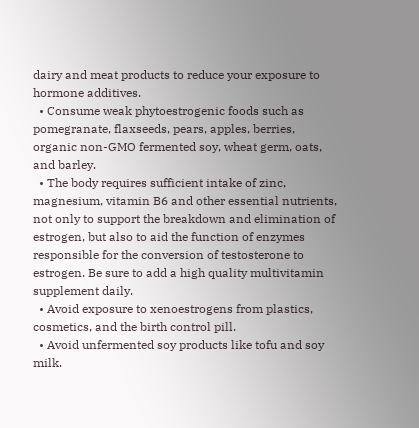dairy and meat products to reduce your exposure to hormone additives.
  • Consume weak phytoestrogenic foods such as pomegranate, flaxseeds, pears, apples, berries, organic non-GMO fermented soy, wheat germ, oats, and barley.
  • The body requires sufficient intake of zinc, magnesium, vitamin B6 and other essential nutrients, not only to support the breakdown and elimination of estrogen, but also to aid the function of enzymes responsible for the conversion of testosterone to estrogen. Be sure to add a high quality multivitamin supplement daily.
  • Avoid exposure to xenoestrogens from plastics, cosmetics, and the birth control pill.
  • Avoid unfermented soy products like tofu and soy milk.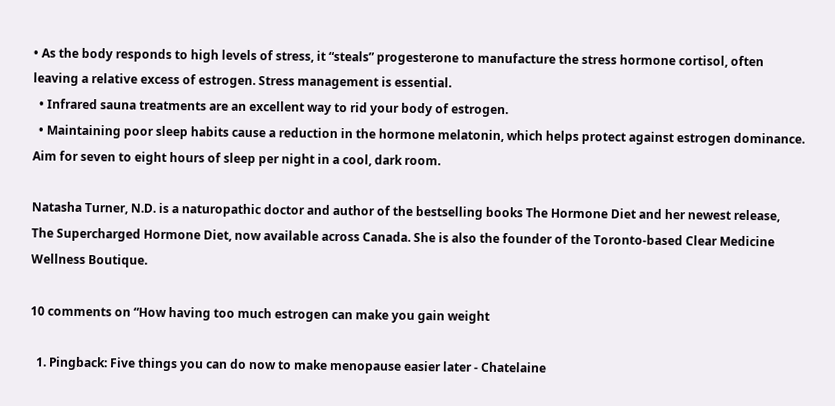• As the body responds to high levels of stress, it “steals” progesterone to manufacture the stress hormone cortisol, often leaving a relative excess of estrogen. Stress management is essential.
  • Infrared sauna treatments are an excellent way to rid your body of estrogen.
  • Maintaining poor sleep habits cause a reduction in the hormone melatonin, which helps protect against estrogen dominance. Aim for seven to eight hours of sleep per night in a cool, dark room.

Natasha Turner, N.D. is a naturopathic doctor and author of the bestselling books The Hormone Diet and her newest release, The Supercharged Hormone Diet, now available across Canada. She is also the founder of the Toronto-based Clear Medicine Wellness Boutique.

10 comments on “How having too much estrogen can make you gain weight

  1. Pingback: Five things you can do now to make menopause easier later - Chatelaine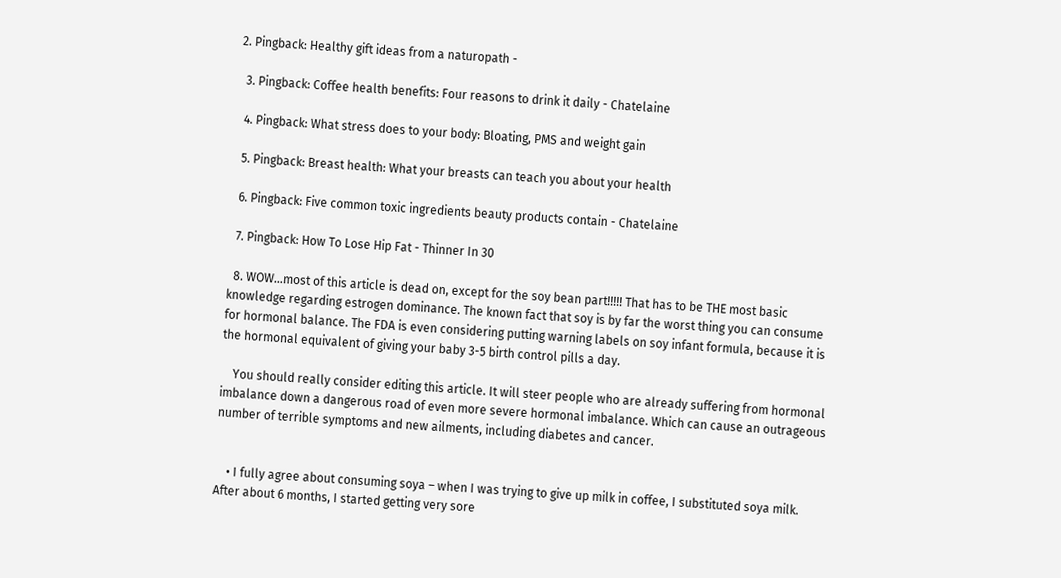2. Pingback: Healthy gift ideas from a naturopath -

  3. Pingback: Coffee health benefits: Four reasons to drink it daily - Chatelaine

  4. Pingback: What stress does to your body: Bloating, PMS and weight gain

  5. Pingback: Breast health: What your breasts can teach you about your health

  6. Pingback: Five common toxic ingredients beauty products contain - Chatelaine

  7. Pingback: How To Lose Hip Fat - Thinner In 30

  8. WOW…most of this article is dead on, except for the soy bean part!!!!! That has to be THE most basic knowledge regarding estrogen dominance. The known fact that soy is by far the worst thing you can consume for hormonal balance. The FDA is even considering putting warning labels on soy infant formula, because it is the hormonal equivalent of giving your baby 3-5 birth control pills a day.

    You should really consider editing this article. It will steer people who are already suffering from hormonal imbalance down a dangerous road of even more severe hormonal imbalance. Which can cause an outrageous number of terrible symptoms and new ailments, including diabetes and cancer.


    • I fully agree about consuming soya – when I was trying to give up milk in coffee, I substituted soya milk. After about 6 months, I started getting very sore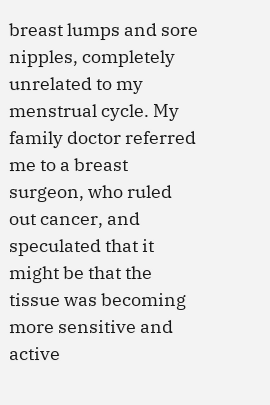breast lumps and sore nipples, completely unrelated to my menstrual cycle. My family doctor referred me to a breast surgeon, who ruled out cancer, and speculated that it might be that the tissue was becoming more sensitive and active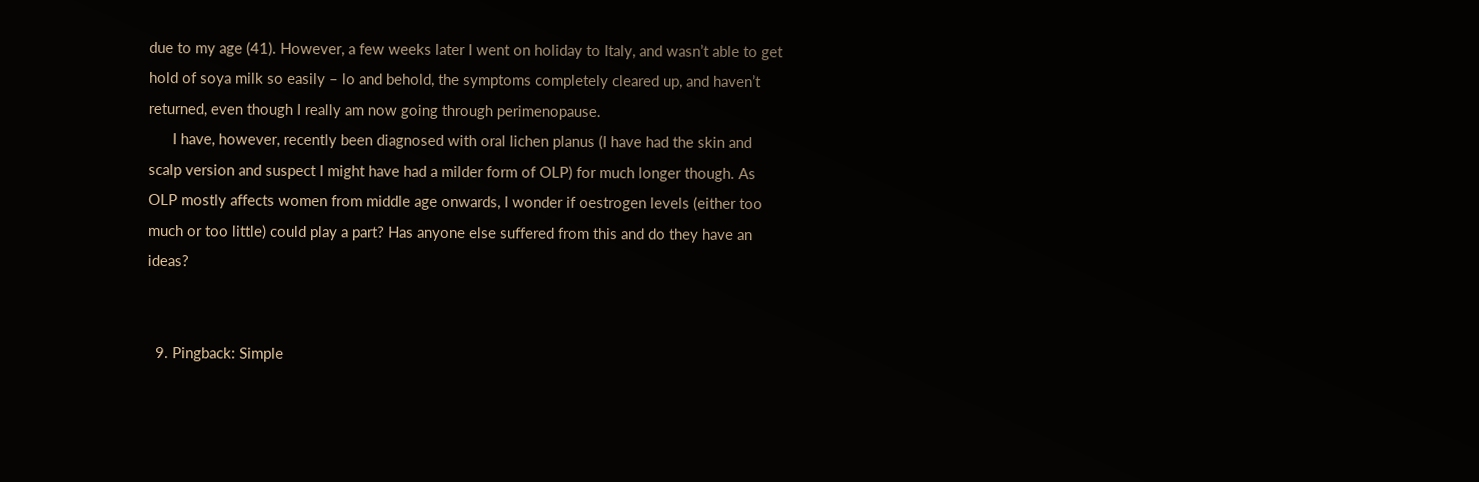due to my age (41). However, a few weeks later I went on holiday to Italy, and wasn’t able to get hold of soya milk so easily – lo and behold, the symptoms completely cleared up, and haven’t returned, even though I really am now going through perimenopause.
      I have, however, recently been diagnosed with oral lichen planus (I have had the skin and scalp version and suspect I might have had a milder form of OLP) for much longer though. As OLP mostly affects women from middle age onwards, I wonder if oestrogen levels (either too much or too little) could play a part? Has anyone else suffered from this and do they have an ideas?


  9. Pingback: Simple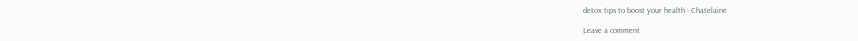detox tips to boost your health - Chatelaine

Leave a comment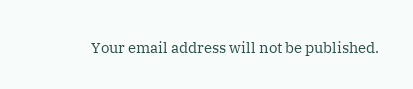Your email address will not be published.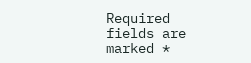Required fields are marked *